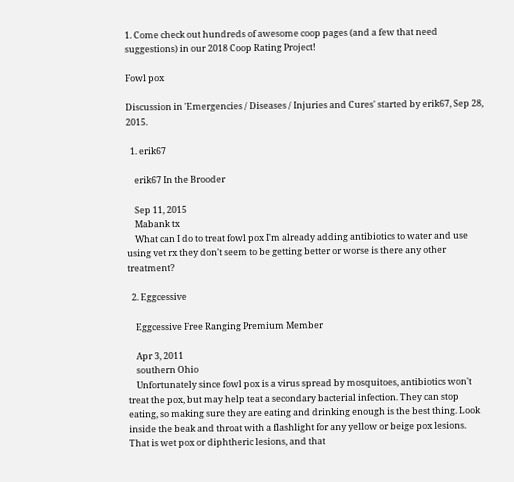1. Come check out hundreds of awesome coop pages (and a few that need suggestions) in our 2018 Coop Rating Project!

Fowl pox

Discussion in 'Emergencies / Diseases / Injuries and Cures' started by erik67, Sep 28, 2015.

  1. erik67

    erik67 In the Brooder

    Sep 11, 2015
    Mabank tx
    What can I do to treat fowl pox I'm already adding antibiotics to water and use using vet rx they don't seem to be getting better or worse is there any other treatment?

  2. Eggcessive

    Eggcessive Free Ranging Premium Member

    Apr 3, 2011
    southern Ohio
    Unfortunately since fowl pox is a virus spread by mosquitoes, antibiotics won't treat the pox, but may help teat a secondary bacterial infection. They can stop eating, so making sure they are eating and drinking enough is the best thing. Look inside the beak and throat with a flashlight for any yellow or beige pox lesions. That is wet pox or diphtheric lesions, and that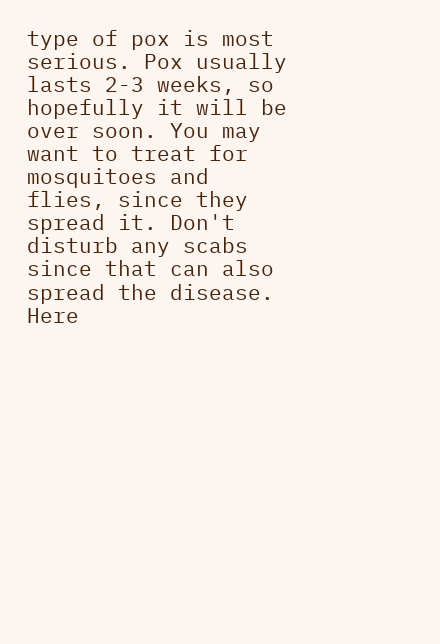type of pox is most serious. Pox usually lasts 2-3 weeks, so hopefully it will be over soon. You may want to treat for mosquitoes and flies, since they spread it. Don't disturb any scabs since that can also spread the disease. Here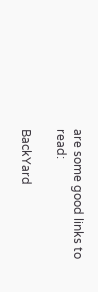are some good links to read:

BackYard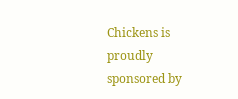Chickens is proudly sponsored by